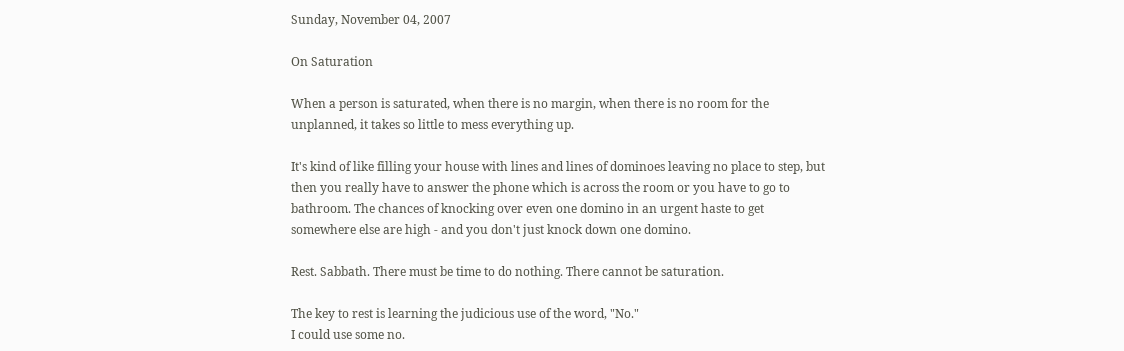Sunday, November 04, 2007

On Saturation

When a person is saturated, when there is no margin, when there is no room for the unplanned, it takes so little to mess everything up.

It's kind of like filling your house with lines and lines of dominoes leaving no place to step, but then you really have to answer the phone which is across the room or you have to go to bathroom. The chances of knocking over even one domino in an urgent haste to get somewhere else are high - and you don't just knock down one domino.

Rest. Sabbath. There must be time to do nothing. There cannot be saturation.

The key to rest is learning the judicious use of the word, "No."
I could use some no.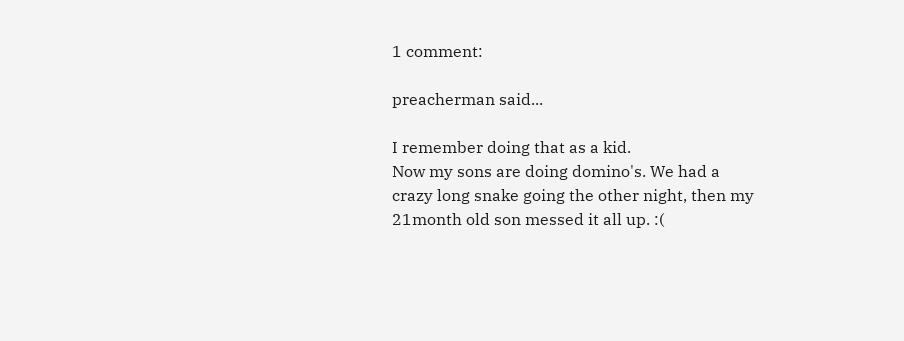1 comment:

preacherman said...

I remember doing that as a kid.
Now my sons are doing domino's. We had a crazy long snake going the other night, then my 21month old son messed it all up. :(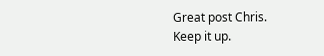Great post Chris.
Keep it up.